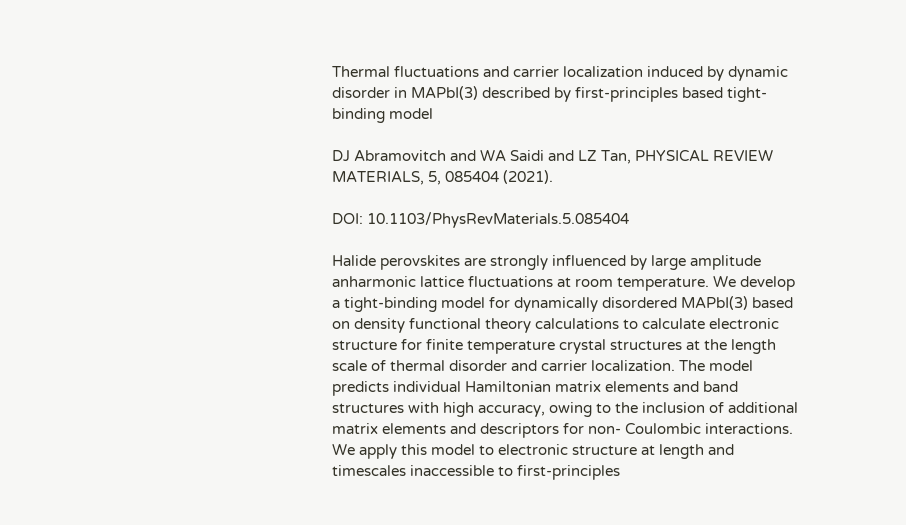Thermal fluctuations and carrier localization induced by dynamic disorder in MAPbI(3) described by first-principles based tight-binding model

DJ Abramovitch and WA Saidi and LZ Tan, PHYSICAL REVIEW MATERIALS, 5, 085404 (2021).

DOI: 10.1103/PhysRevMaterials.5.085404

Halide perovskites are strongly influenced by large amplitude anharmonic lattice fluctuations at room temperature. We develop a tight-binding model for dynamically disordered MAPbI(3) based on density functional theory calculations to calculate electronic structure for finite temperature crystal structures at the length scale of thermal disorder and carrier localization. The model predicts individual Hamiltonian matrix elements and band structures with high accuracy, owing to the inclusion of additional matrix elements and descriptors for non- Coulombic interactions. We apply this model to electronic structure at length and timescales inaccessible to first-principles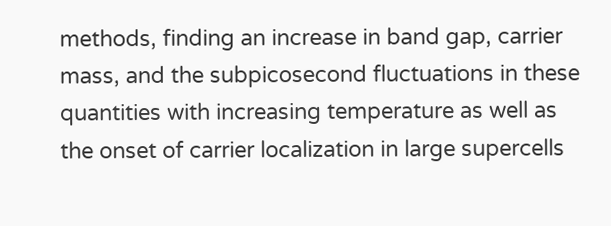methods, finding an increase in band gap, carrier mass, and the subpicosecond fluctuations in these quantities with increasing temperature as well as the onset of carrier localization in large supercells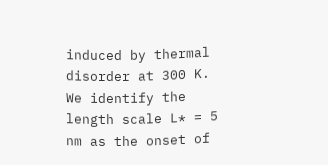induced by thermal disorder at 300 K. We identify the length scale L* = 5 nm as the onset of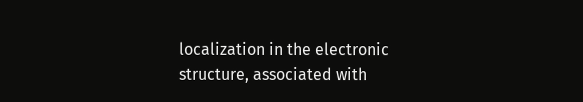localization in the electronic structure, associated with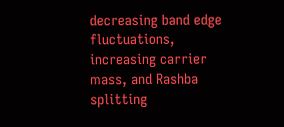decreasing band edge fluctuations, increasing carrier mass, and Rashba splitting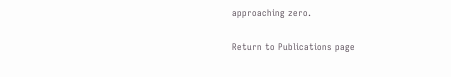approaching zero.

Return to Publications page